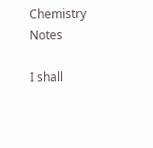Chemistry Notes

I shall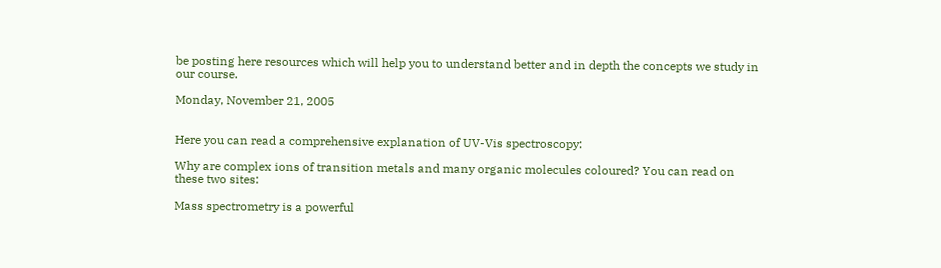be posting here resources which will help you to understand better and in depth the concepts we study in our course.

Monday, November 21, 2005


Here you can read a comprehensive explanation of UV-Vis spectroscopy:

Why are complex ions of transition metals and many organic molecules coloured? You can read on these two sites:

Mass spectrometry is a powerful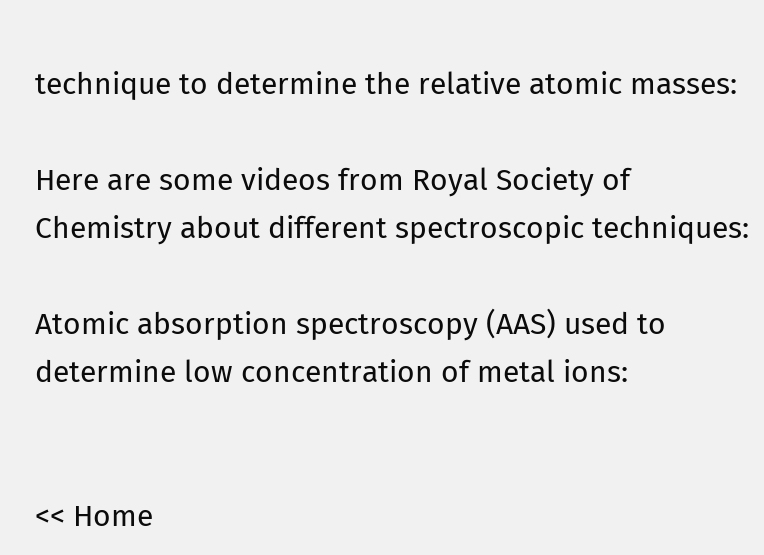technique to determine the relative atomic masses:

Here are some videos from Royal Society of Chemistry about different spectroscopic techniques:

Atomic absorption spectroscopy (AAS) used to determine low concentration of metal ions:


<< Home